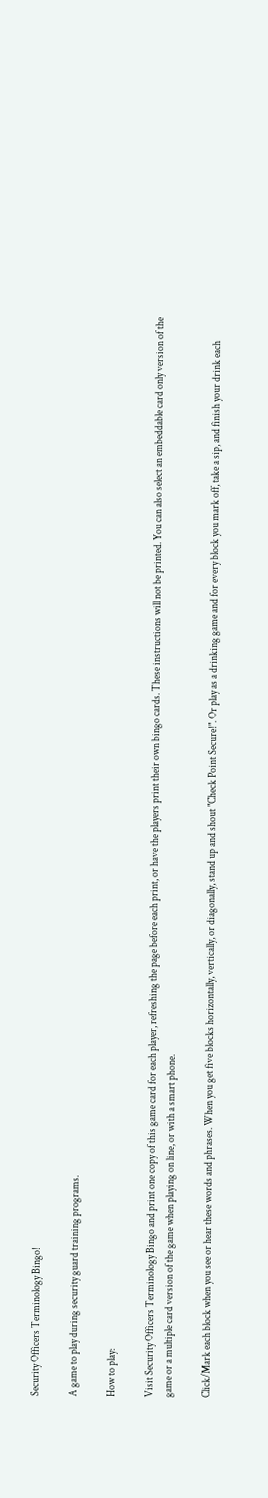Security Officers Terminology Bingo!

A game to play during security guard training programs.

How to play:

Visit Security Officers Terminology Bingo and print one copy of this game card for each player, refreshing the page before each print, or have the players print their own bingo cards. These instructions will not be printed. You can also select an embeddable card only version of the game or a multiple card version of the game when playing on line, or with a smart phone.

Click/Mark each block when you see or hear these words and phrases. When you get five blocks horizontally, vertically, or diagonally, stand up and shout "Check Point Secure!". Or play as a drinking game and for every block you mark off, take a sip, and finish your drink each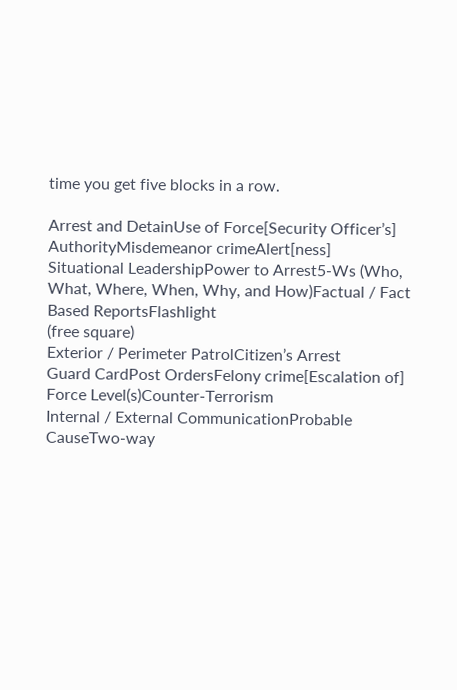time you get five blocks in a row.

Arrest and DetainUse of Force[Security Officer’s] AuthorityMisdemeanor crimeAlert[ness]
Situational LeadershipPower to Arrest5-Ws (Who, What, Where, When, Why, and How)Factual / Fact Based ReportsFlashlight
(free square)
Exterior / Perimeter PatrolCitizen’s Arrest
Guard CardPost OrdersFelony crime[Escalation of] Force Level(s)Counter-Terrorism
Internal / External CommunicationProbable CauseTwo-way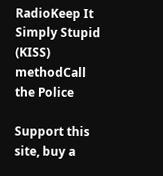RadioKeep It Simply Stupid (KISS) methodCall the Police

Support this site, buy a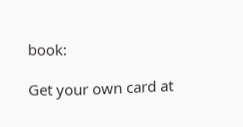book:

Get your own card at